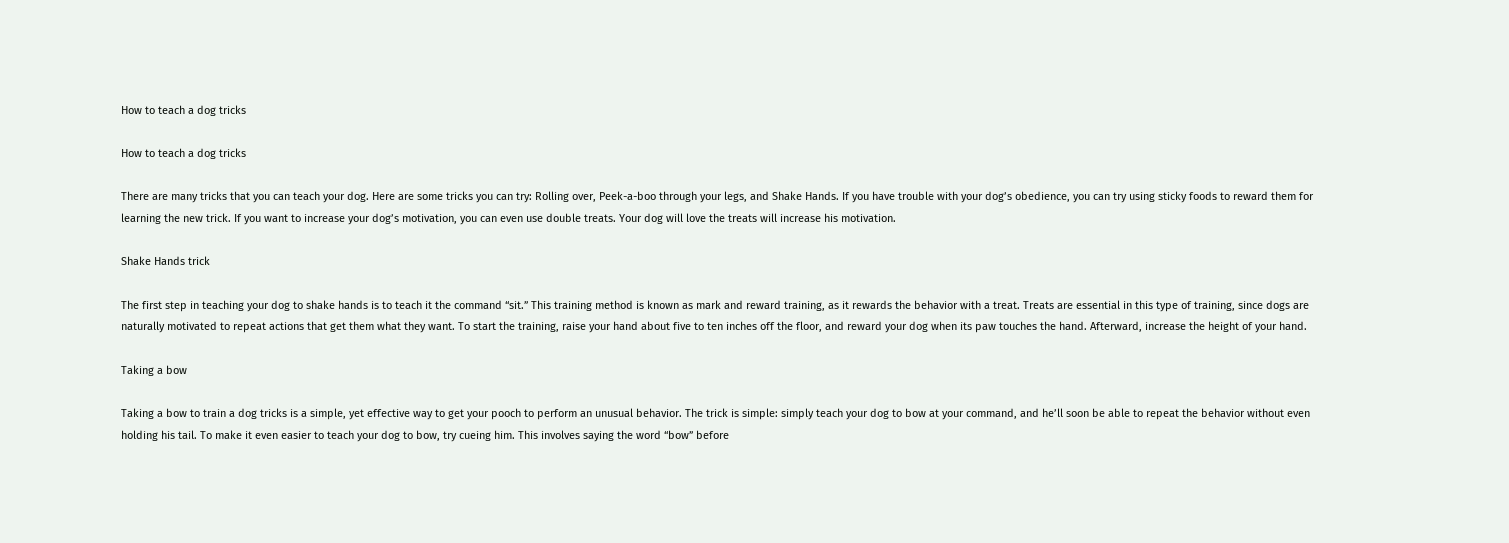How to teach a dog tricks

How to teach a dog tricks

There are many tricks that you can teach your dog. Here are some tricks you can try: Rolling over, Peek-a-boo through your legs, and Shake Hands. If you have trouble with your dog’s obedience, you can try using sticky foods to reward them for learning the new trick. If you want to increase your dog’s motivation, you can even use double treats. Your dog will love the treats will increase his motivation.

Shake Hands trick

The first step in teaching your dog to shake hands is to teach it the command “sit.” This training method is known as mark and reward training, as it rewards the behavior with a treat. Treats are essential in this type of training, since dogs are naturally motivated to repeat actions that get them what they want. To start the training, raise your hand about five to ten inches off the floor, and reward your dog when its paw touches the hand. Afterward, increase the height of your hand.

Taking a bow

Taking a bow to train a dog tricks is a simple, yet effective way to get your pooch to perform an unusual behavior. The trick is simple: simply teach your dog to bow at your command, and he’ll soon be able to repeat the behavior without even holding his tail. To make it even easier to teach your dog to bow, try cueing him. This involves saying the word “bow” before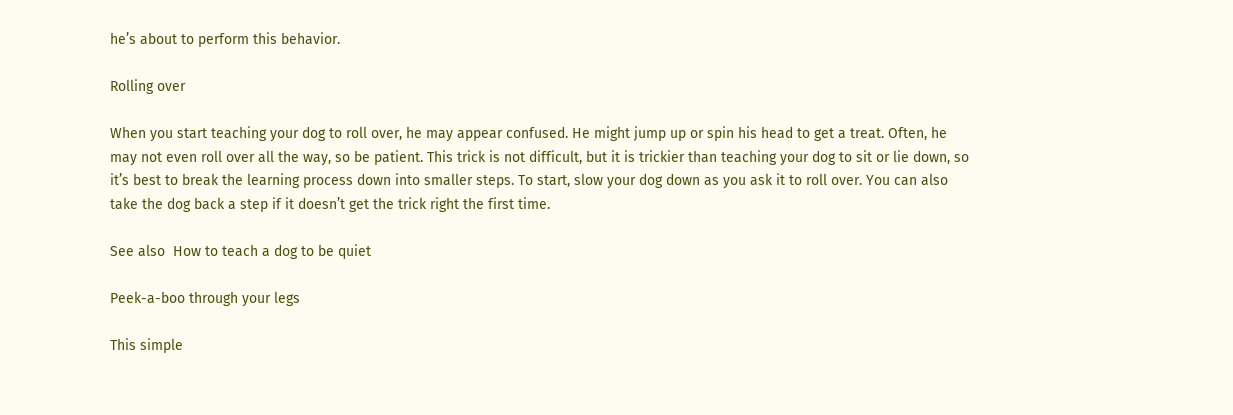he’s about to perform this behavior.

Rolling over

When you start teaching your dog to roll over, he may appear confused. He might jump up or spin his head to get a treat. Often, he may not even roll over all the way, so be patient. This trick is not difficult, but it is trickier than teaching your dog to sit or lie down, so it’s best to break the learning process down into smaller steps. To start, slow your dog down as you ask it to roll over. You can also take the dog back a step if it doesn’t get the trick right the first time.

See also  How to teach a dog to be quiet

Peek-a-boo through your legs

This simple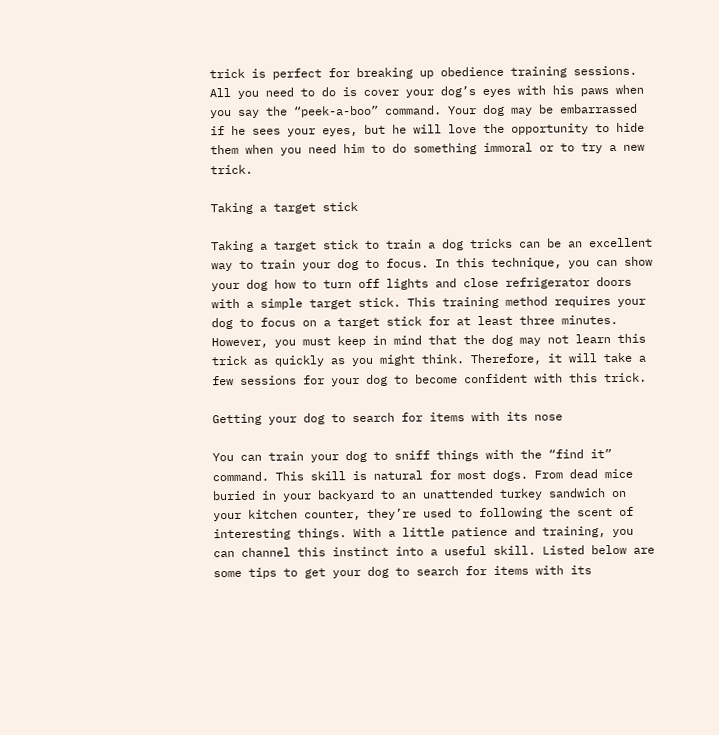trick is perfect for breaking up obedience training sessions. All you need to do is cover your dog’s eyes with his paws when you say the “peek-a-boo” command. Your dog may be embarrassed if he sees your eyes, but he will love the opportunity to hide them when you need him to do something immoral or to try a new trick.

Taking a target stick

Taking a target stick to train a dog tricks can be an excellent way to train your dog to focus. In this technique, you can show your dog how to turn off lights and close refrigerator doors with a simple target stick. This training method requires your dog to focus on a target stick for at least three minutes. However, you must keep in mind that the dog may not learn this trick as quickly as you might think. Therefore, it will take a few sessions for your dog to become confident with this trick.

Getting your dog to search for items with its nose

You can train your dog to sniff things with the “find it” command. This skill is natural for most dogs. From dead mice buried in your backyard to an unattended turkey sandwich on your kitchen counter, they’re used to following the scent of interesting things. With a little patience and training, you can channel this instinct into a useful skill. Listed below are some tips to get your dog to search for items with its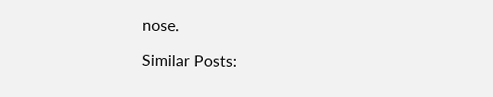nose.

Similar Posts: